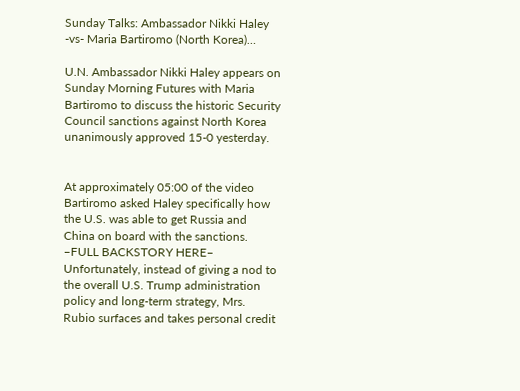Sunday Talks: Ambassador Nikki Haley -vs- Maria Bartiromo (North Korea)…

U.N. Ambassador Nikki Haley appears on Sunday Morning Futures with Maria Bartiromo to discuss the historic Security Council sanctions against North Korea unanimously approved 15-0 yesterday.


At approximately 05:00 of the video Bartiromo asked Haley specifically how the U.S. was able to get Russia and China on board with the sanctions.  –FULL BACKSTORY HERE– Unfortunately, instead of giving a nod to the overall U.S. Trump administration policy and long-term strategy, Mrs. Rubio surfaces and takes personal credit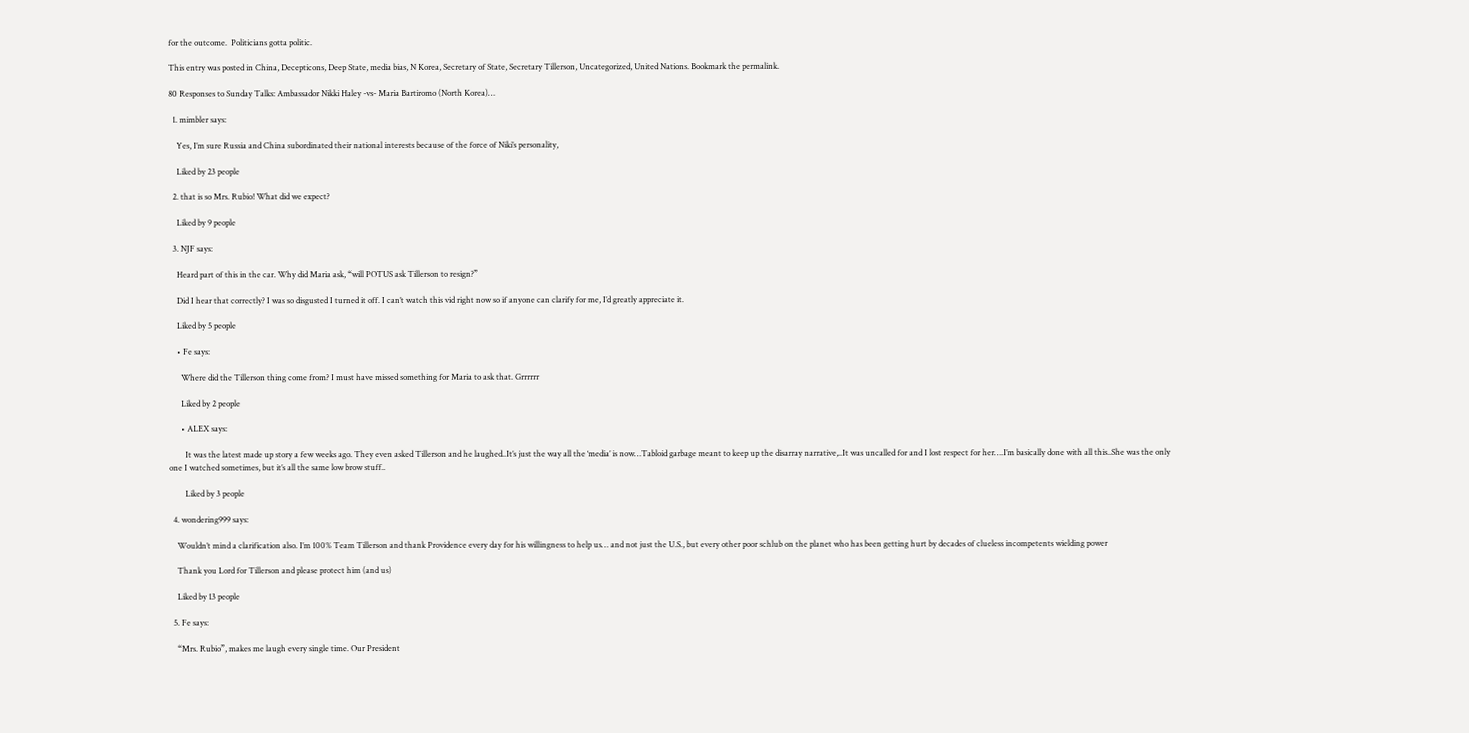for the outcome.  Politicians gotta politic.

This entry was posted in China, Decepticons, Deep State, media bias, N Korea, Secretary of State, Secretary Tillerson, Uncategorized, United Nations. Bookmark the permalink.

80 Responses to Sunday Talks: Ambassador Nikki Haley -vs- Maria Bartiromo (North Korea)…

  1. mimbler says:

    Yes, I’m sure Russia and China subordinated their national interests because of the force of Niki’s personality,

    Liked by 23 people

  2. that is so Mrs. Rubio! What did we expect?

    Liked by 9 people

  3. NJF says:

    Heard part of this in the car. Why did Maria ask, “will POTUS ask Tillerson to resign?”

    Did I hear that correctly? I was so disgusted I turned it off. I can’t watch this vid right now so if anyone can clarify for me, I’d greatly appreciate it.

    Liked by 5 people

    • Fe says:

      Where did the Tillerson thing come from? I must have missed something for Maria to ask that. Grrrrrr

      Liked by 2 people

      • ALEX says:

        It was the latest made up story a few weeks ago. They even asked Tillerson and he laughed..It’s just the way all the ‘media’ is now…Tabloid garbage meant to keep up the disarray narrative,..It was uncalled for and I lost respect for her….I’m basically done with all this..She was the only one I watched sometimes, but it’s all the same low brow stuff..

        Liked by 3 people

  4. wondering999 says:

    Wouldn’t mind a clarification also. I’m 100% Team Tillerson and thank Providence every day for his willingness to help us… and not just the U.S., but every other poor schlub on the planet who has been getting hurt by decades of clueless incompetents wielding power

    Thank you Lord for Tillerson and please protect him (and us)

    Liked by 13 people

  5. Fe says:

    “Mrs. Rubio”, makes me laugh every single time. Our President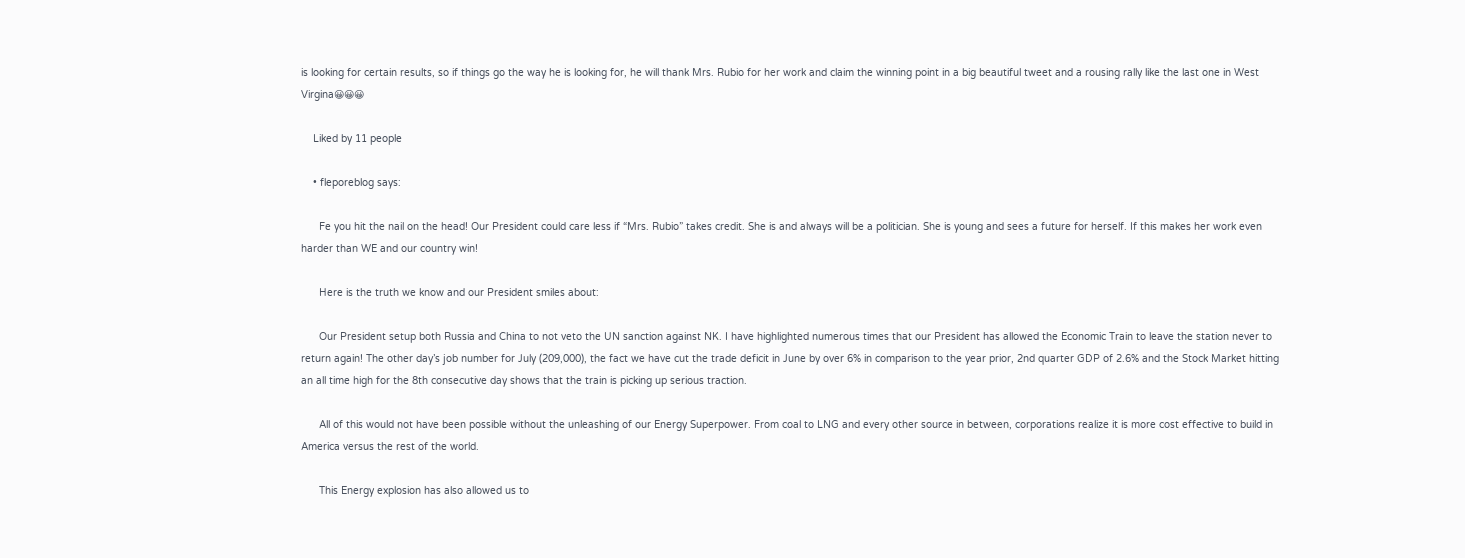is looking for certain results, so if things go the way he is looking for, he will thank Mrs. Rubio for her work and claim the winning point in a big beautiful tweet and a rousing rally like the last one in West Virgina😀😀😀

    Liked by 11 people

    • fleporeblog says:

      Fe you hit the nail on the head! Our President could care less if “Mrs. Rubio” takes credit. She is and always will be a politician. She is young and sees a future for herself. If this makes her work even harder than WE and our country win!

      Here is the truth we know and our President smiles about:

      Our President setup both Russia and China to not veto the UN sanction against NK. I have highlighted numerous times that our President has allowed the Economic Train to leave the station never to return again! The other day’s job number for July (209,000), the fact we have cut the trade deficit in June by over 6% in comparison to the year prior, 2nd quarter GDP of 2.6% and the Stock Market hitting an all time high for the 8th consecutive day shows that the train is picking up serious traction.

      All of this would not have been possible without the unleashing of our Energy Superpower. From coal to LNG and every other source in between, corporations realize it is more cost effective to build in America versus the rest of the world.

      This Energy explosion has also allowed us to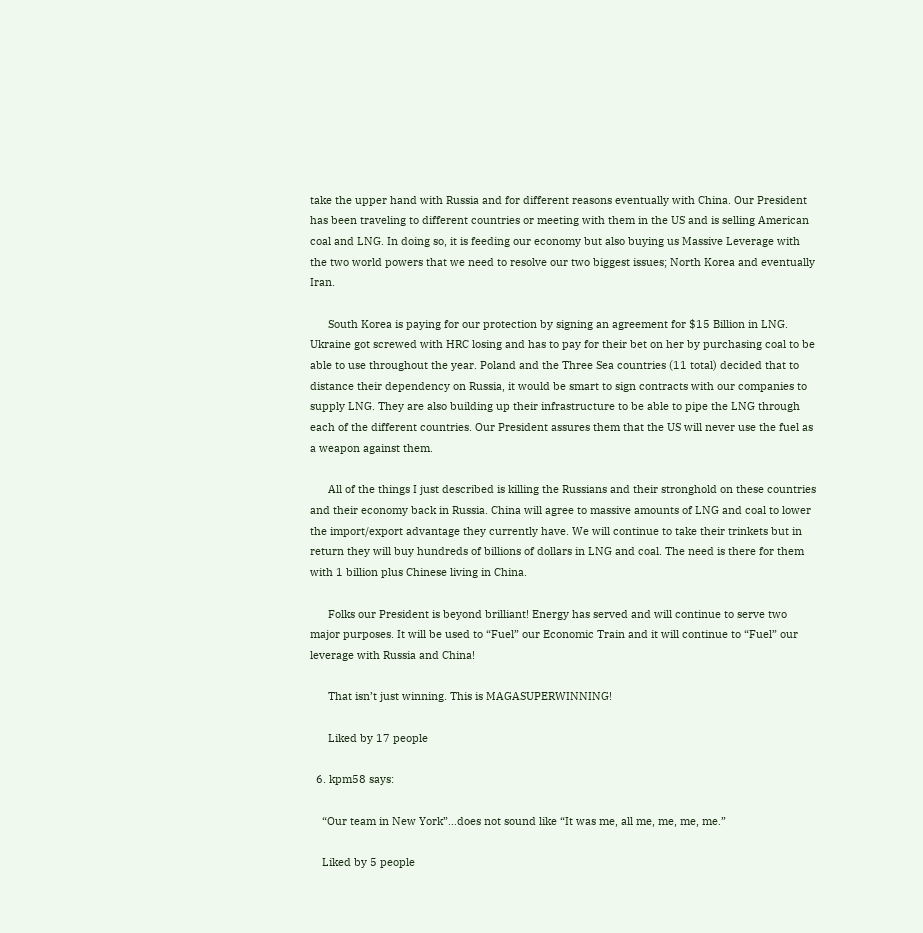take the upper hand with Russia and for different reasons eventually with China. Our President has been traveling to different countries or meeting with them in the US and is selling American coal and LNG. In doing so, it is feeding our economy but also buying us Massive Leverage with the two world powers that we need to resolve our two biggest issues; North Korea and eventually Iran.

      South Korea is paying for our protection by signing an agreement for $15 Billion in LNG. Ukraine got screwed with HRC losing and has to pay for their bet on her by purchasing coal to be able to use throughout the year. Poland and the Three Sea countries (11 total) decided that to distance their dependency on Russia, it would be smart to sign contracts with our companies to supply LNG. They are also building up their infrastructure to be able to pipe the LNG through each of the different countries. Our President assures them that the US will never use the fuel as a weapon against them.

      All of the things I just described is killing the Russians and their stronghold on these countries and their economy back in Russia. China will agree to massive amounts of LNG and coal to lower the import/export advantage they currently have. We will continue to take their trinkets but in return they will buy hundreds of billions of dollars in LNG and coal. The need is there for them with 1 billion plus Chinese living in China.

      Folks our President is beyond brilliant! Energy has served and will continue to serve two major purposes. It will be used to “Fuel” our Economic Train and it will continue to “Fuel” our leverage with Russia and China!

      That isn’t just winning. This is MAGASUPERWINNING!

      Liked by 17 people

  6. kpm58 says:

    “Our team in New York”…does not sound like “It was me, all me, me, me, me.”

    Liked by 5 people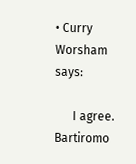• Curry Worsham says:

      I agree. Bartiromo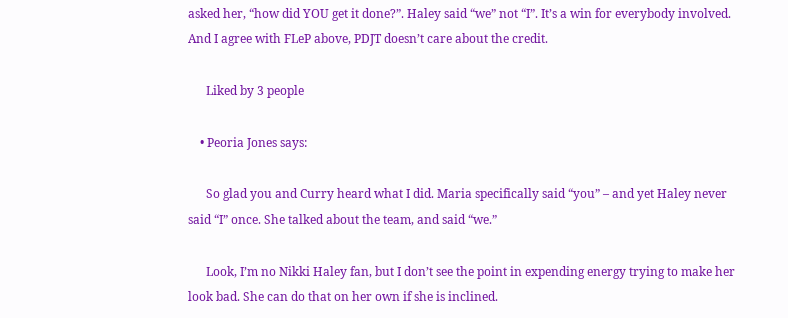asked her, “how did YOU get it done?”. Haley said “we” not “I”. It’s a win for everybody involved. And I agree with FLeP above, PDJT doesn’t care about the credit.

      Liked by 3 people

    • Peoria Jones says:

      So glad you and Curry heard what I did. Maria specifically said “you” – and yet Haley never said “I” once. She talked about the team, and said “we.”

      Look, I’m no Nikki Haley fan, but I don’t see the point in expending energy trying to make her look bad. She can do that on her own if she is inclined.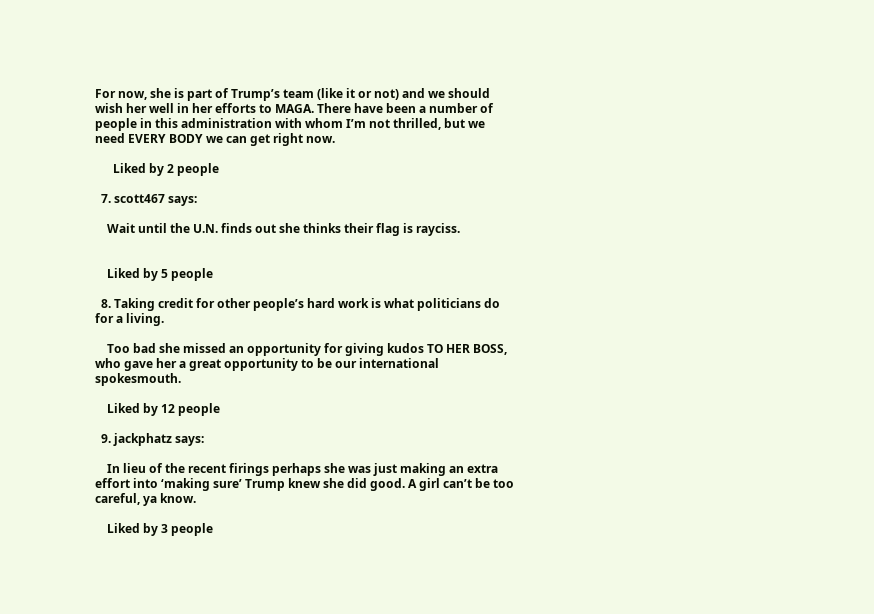For now, she is part of Trump’s team (like it or not) and we should wish her well in her efforts to MAGA. There have been a number of people in this administration with whom I’m not thrilled, but we need EVERY BODY we can get right now.

      Liked by 2 people

  7. scott467 says:

    Wait until the U.N. finds out she thinks their flag is rayciss.


    Liked by 5 people

  8. Taking credit for other people’s hard work is what politicians do for a living.

    Too bad she missed an opportunity for giving kudos TO HER BOSS, who gave her a great opportunity to be our international spokesmouth.

    Liked by 12 people

  9. jackphatz says:

    In lieu of the recent firings perhaps she was just making an extra effort into ‘making sure’ Trump knew she did good. A girl can’t be too careful, ya know.

    Liked by 3 people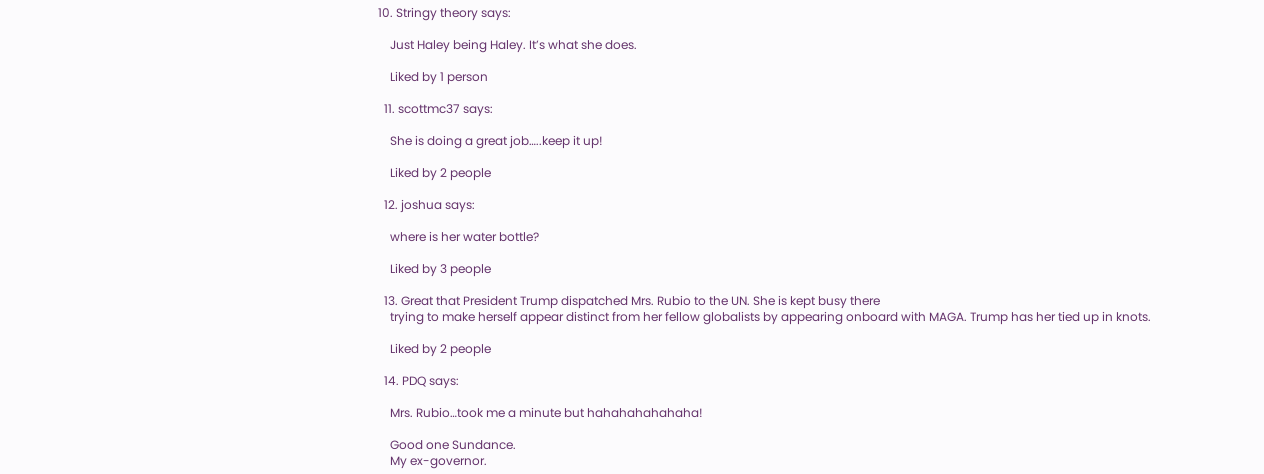10. Stringy theory says:

    Just Haley being Haley. It’s what she does.

    Liked by 1 person

  11. scottmc37 says:

    She is doing a great job…..keep it up!

    Liked by 2 people

  12. joshua says:

    where is her water bottle?

    Liked by 3 people

  13. Great that President Trump dispatched Mrs. Rubio to the UN. She is kept busy there
    trying to make herself appear distinct from her fellow globalists by appearing onboard with MAGA. Trump has her tied up in knots.

    Liked by 2 people

  14. PDQ says:

    Mrs. Rubio…took me a minute but hahahahahahaha!

    Good one Sundance.
    My ex-governor.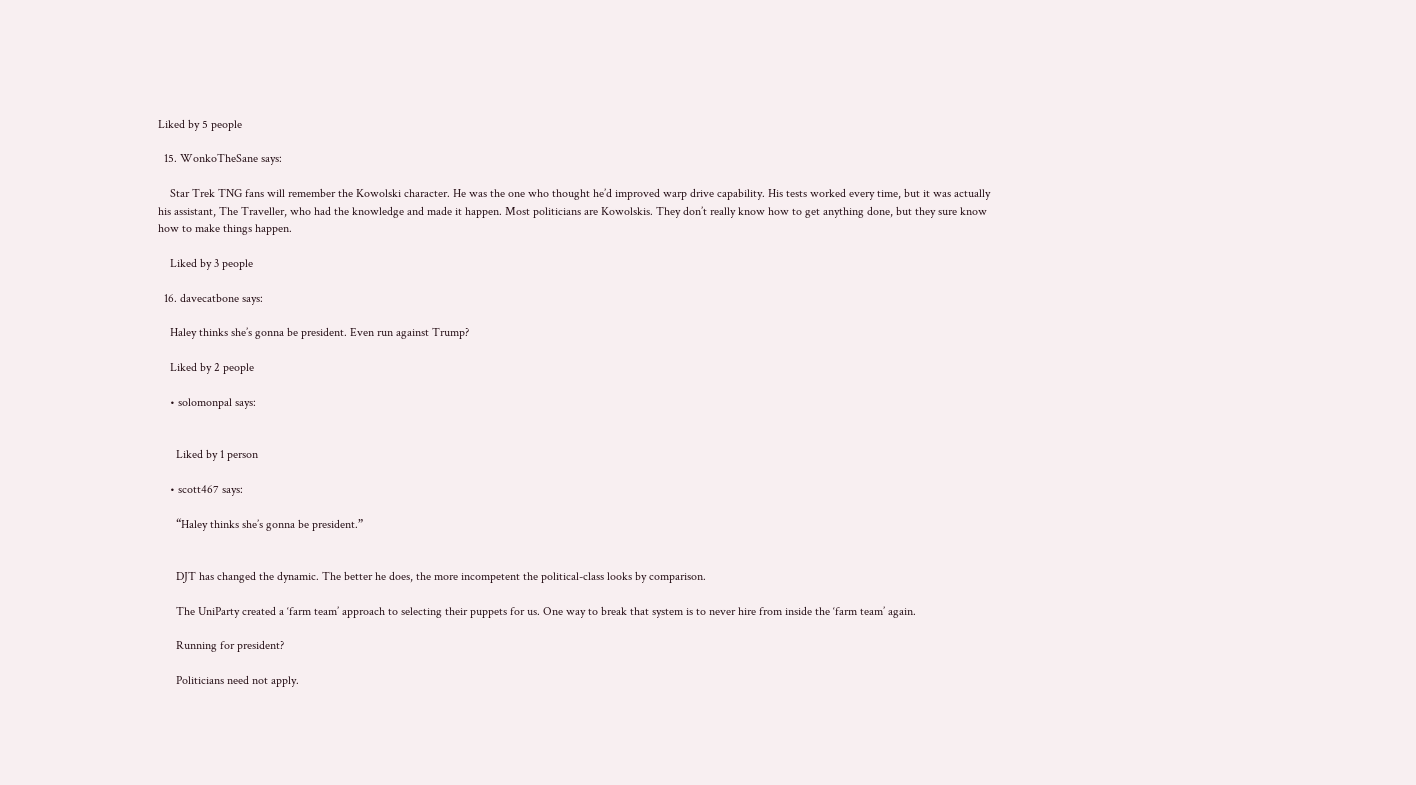Liked by 5 people

  15. WonkoTheSane says:

    Star Trek TNG fans will remember the Kowolski character. He was the one who thought he’d improved warp drive capability. His tests worked every time, but it was actually his assistant, The Traveller, who had the knowledge and made it happen. Most politicians are Kowolskis. They don’t really know how to get anything done, but they sure know how to make things happen.

    Liked by 3 people

  16. davecatbone says:

    Haley thinks she’s gonna be president. Even run against Trump?

    Liked by 2 people

    • solomonpal says:


      Liked by 1 person

    • scott467 says:

      “Haley thinks she’s gonna be president.”


      DJT has changed the dynamic. The better he does, the more incompetent the political-class looks by comparison.

      The UniParty created a ‘farm team’ approach to selecting their puppets for us. One way to break that system is to never hire from inside the ‘farm team’ again.

      Running for president?

      Politicians need not apply.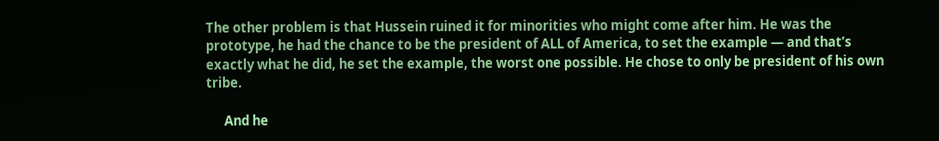The other problem is that Hussein ruined it for minorities who might come after him. He was the prototype, he had the chance to be the president of ALL of America, to set the example — and that’s exactly what he did, he set the example, the worst one possible. He chose to only be president of his own tribe.

      And he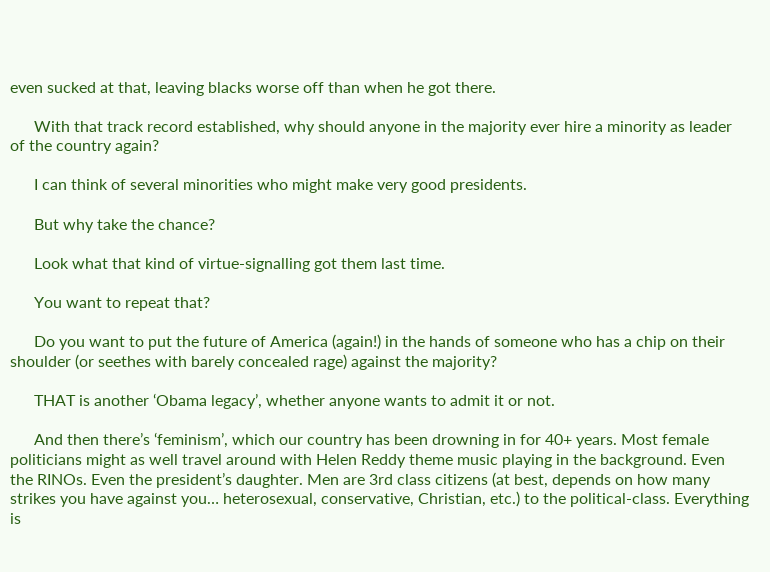even sucked at that, leaving blacks worse off than when he got there.

      With that track record established, why should anyone in the majority ever hire a minority as leader of the country again?

      I can think of several minorities who might make very good presidents.

      But why take the chance?

      Look what that kind of virtue-signalling got them last time.

      You want to repeat that?

      Do you want to put the future of America (again!) in the hands of someone who has a chip on their shoulder (or seethes with barely concealed rage) against the majority?

      THAT is another ‘Obama legacy’, whether anyone wants to admit it or not.

      And then there’s ‘feminism’, which our country has been drowning in for 40+ years. Most female politicians might as well travel around with Helen Reddy theme music playing in the background. Even the RINOs. Even the president’s daughter. Men are 3rd class citizens (at best, depends on how many strikes you have against you… heterosexual, conservative, Christian, etc.) to the political-class. Everything is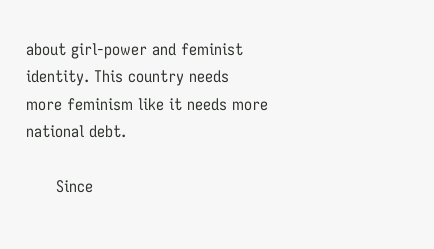about girl-power and feminist identity. This country needs more feminism like it needs more national debt.

      Since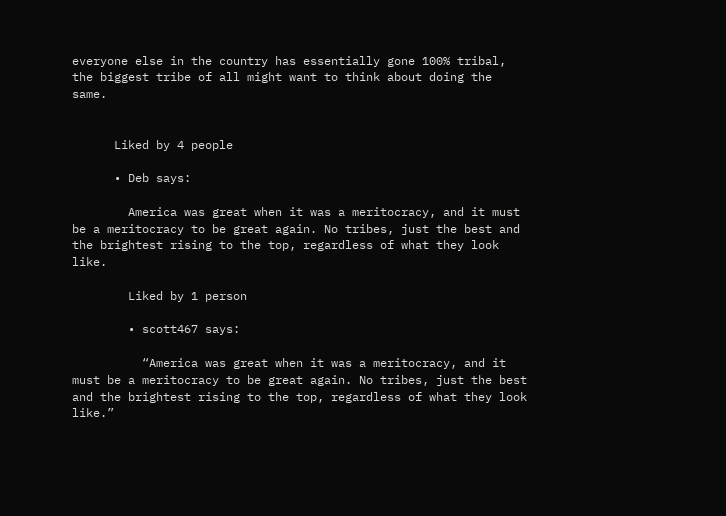everyone else in the country has essentially gone 100% tribal, the biggest tribe of all might want to think about doing the same.


      Liked by 4 people

      • Deb says:

        America was great when it was a meritocracy, and it must be a meritocracy to be great again. No tribes, just the best and the brightest rising to the top, regardless of what they look like.

        Liked by 1 person

        • scott467 says:

          “America was great when it was a meritocracy, and it must be a meritocracy to be great again. No tribes, just the best and the brightest rising to the top, regardless of what they look like.”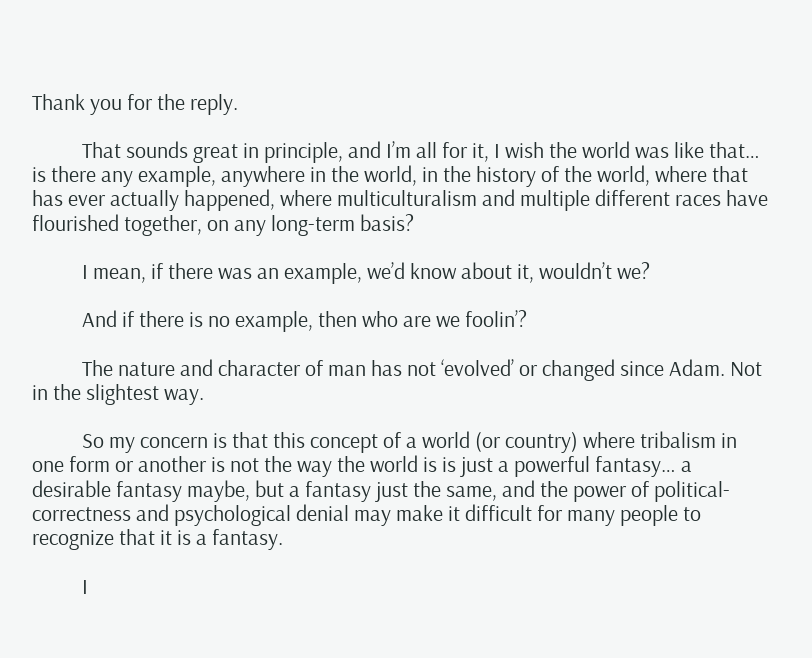Thank you for the reply.

          That sounds great in principle, and I’m all for it, I wish the world was like that… is there any example, anywhere in the world, in the history of the world, where that has ever actually happened, where multiculturalism and multiple different races have flourished together, on any long-term basis?

          I mean, if there was an example, we’d know about it, wouldn’t we?

          And if there is no example, then who are we foolin’?

          The nature and character of man has not ‘evolved’ or changed since Adam. Not in the slightest way.

          So my concern is that this concept of a world (or country) where tribalism in one form or another is not the way the world is is just a powerful fantasy… a desirable fantasy maybe, but a fantasy just the same, and the power of political-correctness and psychological denial may make it difficult for many people to recognize that it is a fantasy.

          I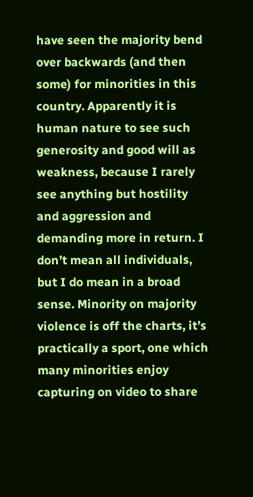have seen the majority bend over backwards (and then some) for minorities in this country. Apparently it is human nature to see such generosity and good will as weakness, because I rarely see anything but hostility and aggression and demanding more in return. I don’t mean all individuals, but I do mean in a broad sense. Minority on majority violence is off the charts, it’s practically a sport, one which many minorities enjoy capturing on video to share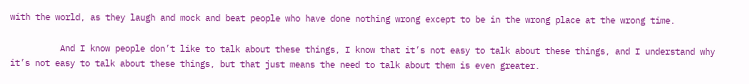with the world, as they laugh and mock and beat people who have done nothing wrong except to be in the wrong place at the wrong time.

          And I know people don’t like to talk about these things, I know that it’s not easy to talk about these things, and I understand why it’s not easy to talk about these things, but that just means the need to talk about them is even greater.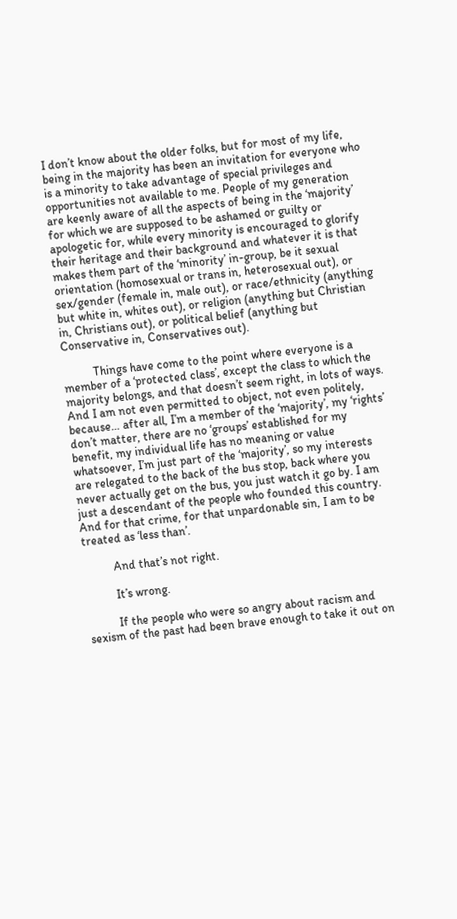I don’t know about the older folks, but for most of my life, being in the majority has been an invitation for everyone who is a minority to take advantage of special privileges and opportunities not available to me. People of my generation are keenly aware of all the aspects of being in the ‘majority’ for which we are supposed to be ashamed or guilty or apologetic for, while every minority is encouraged to glorify their heritage and their background and whatever it is that makes them part of the ‘minority’ in-group, be it sexual orientation (homosexual or trans in, heterosexual out), or sex/gender (female in, male out), or race/ethnicity (anything but white in, whites out), or religion (anything but Christian in, Christians out), or political belief (anything but Conservative in, Conservatives out).

          Things have come to the point where everyone is a member of a ‘protected class’, except the class to which the majority belongs, and that doesn’t seem right, in lots of ways. And I am not even permitted to object, not even politely, because… after all, I’m a member of the ‘majority’, my ‘rights’ don’t matter, there are no ‘groups’ established for my benefit, my individual life has no meaning or value whatsoever, I’m just part of the ‘majority’, so my interests are relegated to the back of the bus stop, back where you never actually get on the bus, you just watch it go by. I am just a descendant of the people who founded this country. And for that crime, for that unpardonable sin, I am to be treated as ‘less than’.

          And that’s not right.

          It’s wrong.

          If the people who were so angry about racism and sexism of the past had been brave enough to take it out on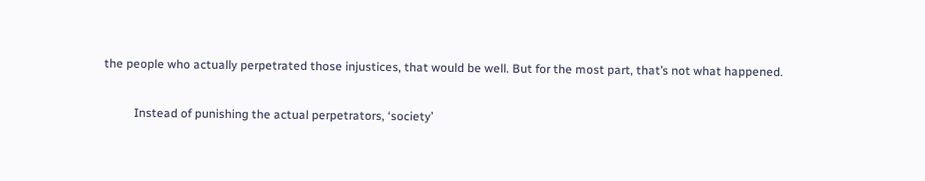the people who actually perpetrated those injustices, that would be well. But for the most part, that’s not what happened.

          Instead of punishing the actual perpetrators, ‘society’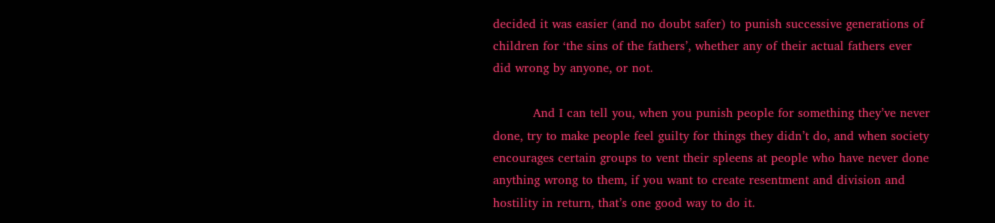decided it was easier (and no doubt safer) to punish successive generations of children for ‘the sins of the fathers’, whether any of their actual fathers ever did wrong by anyone, or not.

          And I can tell you, when you punish people for something they’ve never done, try to make people feel guilty for things they didn’t do, and when society encourages certain groups to vent their spleens at people who have never done anything wrong to them, if you want to create resentment and division and hostility in return, that’s one good way to do it.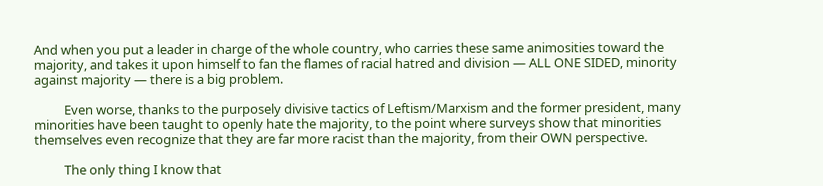And when you put a leader in charge of the whole country, who carries these same animosities toward the majority, and takes it upon himself to fan the flames of racial hatred and division — ALL ONE SIDED, minority against majority — there is a big problem.

          Even worse, thanks to the purposely divisive tactics of Leftism/Marxism and the former president, many minorities have been taught to openly hate the majority, to the point where surveys show that minorities themselves even recognize that they are far more racist than the majority, from their OWN perspective.

          The only thing I know that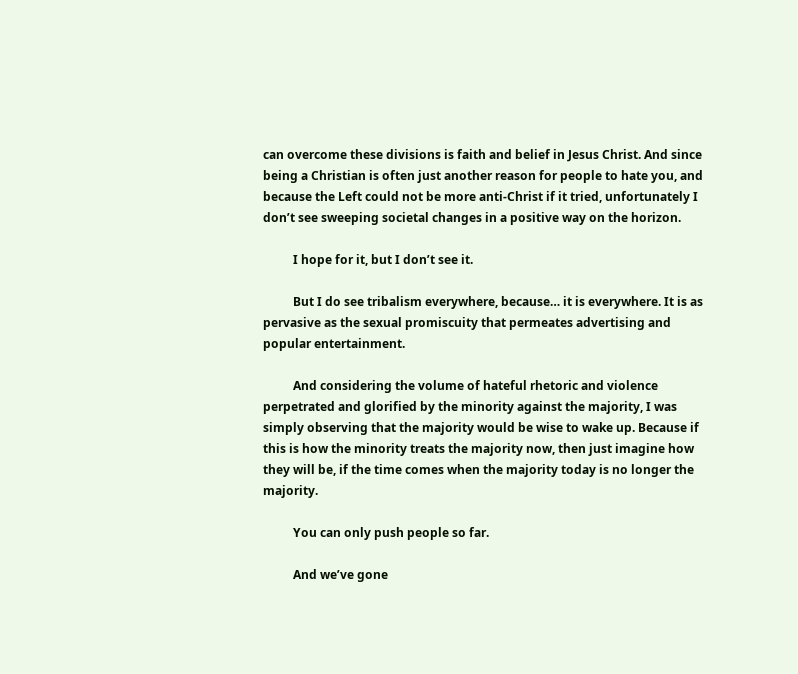can overcome these divisions is faith and belief in Jesus Christ. And since being a Christian is often just another reason for people to hate you, and because the Left could not be more anti-Christ if it tried, unfortunately I don’t see sweeping societal changes in a positive way on the horizon.

          I hope for it, but I don’t see it.

          But I do see tribalism everywhere, because… it is everywhere. It is as pervasive as the sexual promiscuity that permeates advertising and popular entertainment.

          And considering the volume of hateful rhetoric and violence perpetrated and glorified by the minority against the majority, I was simply observing that the majority would be wise to wake up. Because if this is how the minority treats the majority now, then just imagine how they will be, if the time comes when the majority today is no longer the majority.

          You can only push people so far.

          And we’ve gone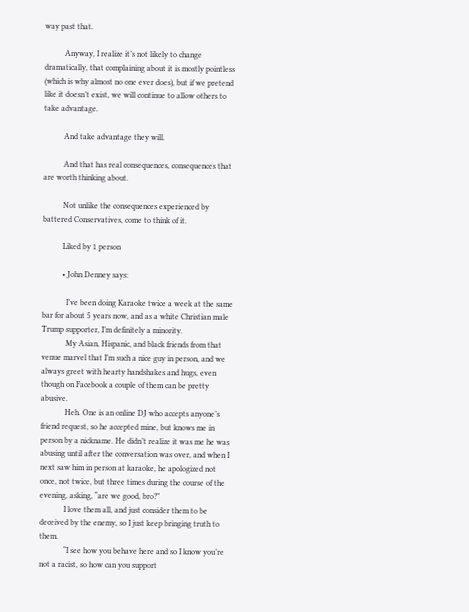way past that.

          Anyway, I realize it’s not likely to change dramatically, that complaining about it is mostly pointless (which is why almost no one ever does), but if we pretend like it doesn’t exist, we will continue to allow others to take advantage.

          And take advantage they will.

          And that has real consequences, consequences that are worth thinking about.

          Not unlike the consequences experienced by battered Conservatives, come to think of it.

          Liked by 1 person

          • John Denney says:

            I’ve been doing Karaoke twice a week at the same bar for about 5 years now, and as a white Christian male Trump supporter, I’m definitely a minority.
            My Asian, Hispanic, and black friends from that venue marvel that I’m such a nice guy in person, and we always greet with hearty handshakes and hugs, even though on Facebook a couple of them can be pretty abusive.
            Heh. One is an online DJ who accepts anyone’s friend request, so he accepted mine, but knows me in person by a nickname. He didn’t realize it was me he was abusing until after the conversation was over, and when I next saw him in person at karaoke, he apologized not once, not twice, but three times during the course of the evening, asking, “are we good, bro?”
            I love them all, and just consider them to be deceived by the enemy, so I just keep bringing truth to them.
            “I see how you behave here and so I know you’re not a racist, so how can you support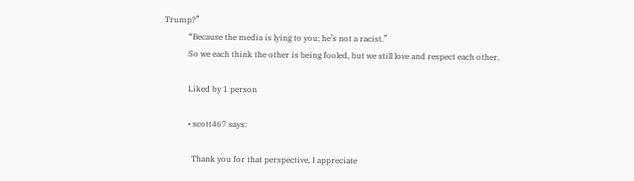Trump?”
            “Because the media is lying to you; he’s not a racist.”
            So we each think the other is being fooled, but we still love and respect each other.

            Liked by 1 person

            • scott467 says:

              Thank you for that perspective, I appreciate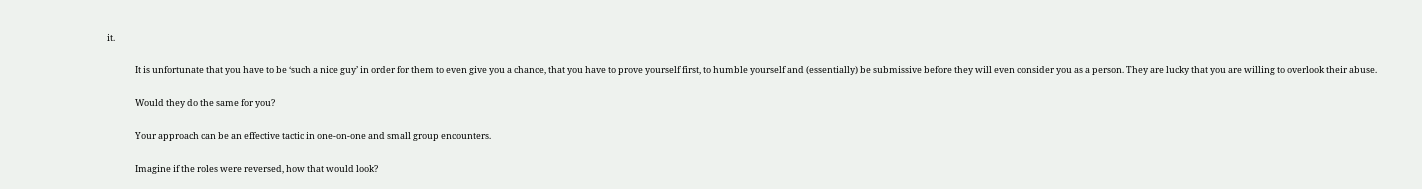it.

              It is unfortunate that you have to be ‘such a nice guy’ in order for them to even give you a chance, that you have to prove yourself first, to humble yourself and (essentially) be submissive before they will even consider you as a person. They are lucky that you are willing to overlook their abuse.

              Would they do the same for you?

              Your approach can be an effective tactic in one-on-one and small group encounters.

              Imagine if the roles were reversed, how that would look?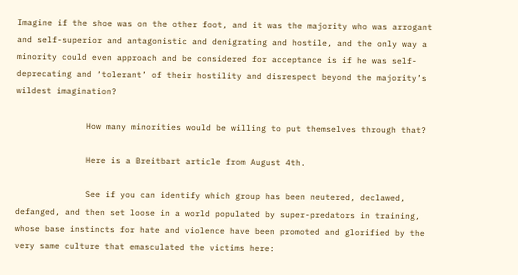Imagine if the shoe was on the other foot, and it was the majority who was arrogant and self-superior and antagonistic and denigrating and hostile, and the only way a minority could even approach and be considered for acceptance is if he was self-deprecating and ‘tolerant’ of their hostility and disrespect beyond the majority’s wildest imagination?

              How many minorities would be willing to put themselves through that?

              Here is a Breitbart article from August 4th.

              See if you can identify which group has been neutered, declawed, defanged, and then set loose in a world populated by super-predators in training, whose base instincts for hate and violence have been promoted and glorified by the very same culture that emasculated the victims here: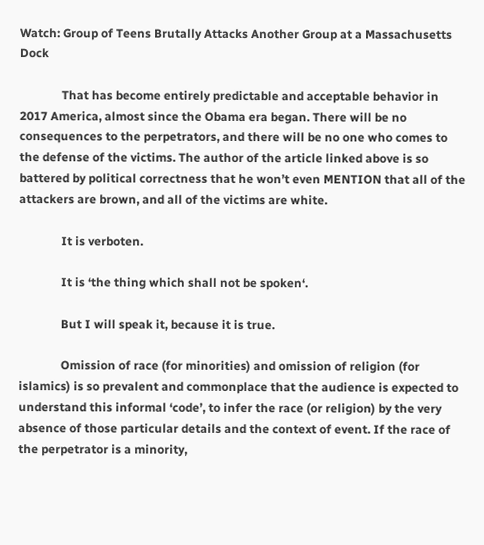Watch: Group of Teens Brutally Attacks Another Group at a Massachusetts Dock

              That has become entirely predictable and acceptable behavior in 2017 America, almost since the Obama era began. There will be no consequences to the perpetrators, and there will be no one who comes to the defense of the victims. The author of the article linked above is so battered by political correctness that he won’t even MENTION that all of the attackers are brown, and all of the victims are white.

              It is verboten.

              It is ‘the thing which shall not be spoken‘.

              But I will speak it, because it is true.

              Omission of race (for minorities) and omission of religion (for islamics) is so prevalent and commonplace that the audience is expected to understand this informal ‘code’, to infer the race (or religion) by the very absence of those particular details and the context of event. If the race of the perpetrator is a minority,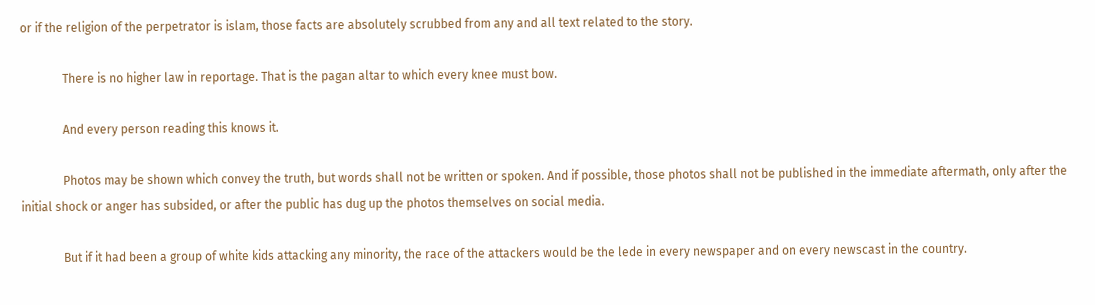or if the religion of the perpetrator is islam, those facts are absolutely scrubbed from any and all text related to the story.

              There is no higher law in reportage. That is the pagan altar to which every knee must bow.

              And every person reading this knows it.

              Photos may be shown which convey the truth, but words shall not be written or spoken. And if possible, those photos shall not be published in the immediate aftermath, only after the initial shock or anger has subsided, or after the public has dug up the photos themselves on social media.

              But if it had been a group of white kids attacking any minority, the race of the attackers would be the lede in every newspaper and on every newscast in the country.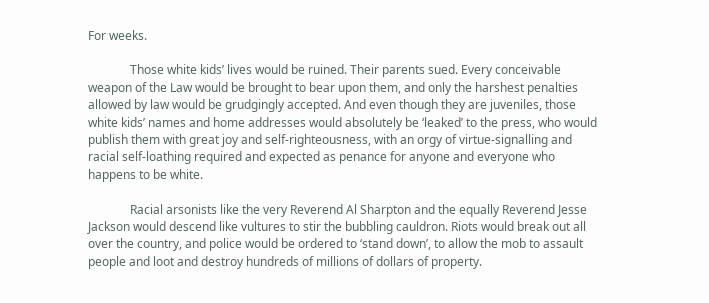For weeks.

              Those white kids’ lives would be ruined. Their parents sued. Every conceivable weapon of the Law would be brought to bear upon them, and only the harshest penalties allowed by law would be grudgingly accepted. And even though they are juveniles, those white kids’ names and home addresses would absolutely be ‘leaked’ to the press, who would publish them with great joy and self-righteousness, with an orgy of virtue-signalling and racial self-loathing required and expected as penance for anyone and everyone who happens to be white.

              Racial arsonists like the very Reverend Al Sharpton and the equally Reverend Jesse Jackson would descend like vultures to stir the bubbling cauldron. Riots would break out all over the country, and police would be ordered to ‘stand down’, to allow the mob to assault people and loot and destroy hundreds of millions of dollars of property.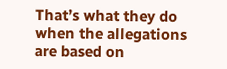That’s what they do when the allegations are based on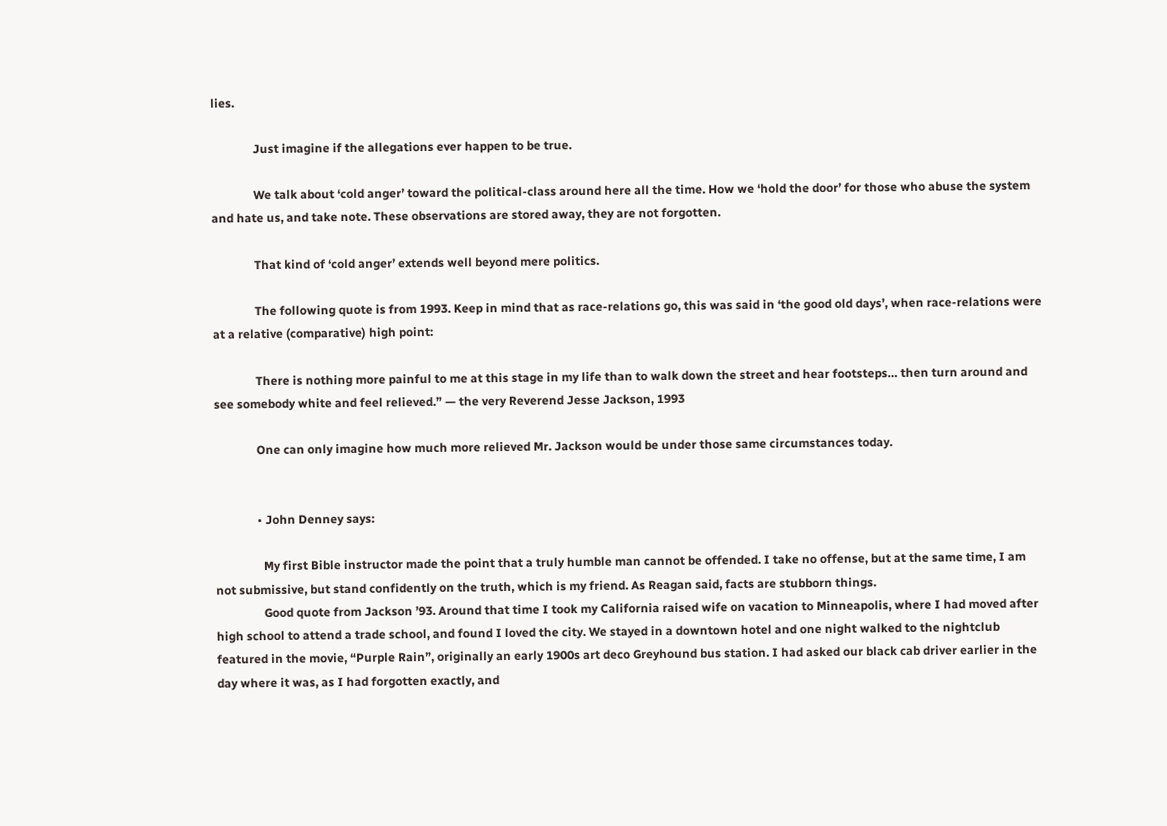lies.

              Just imagine if the allegations ever happen to be true.

              We talk about ‘cold anger’ toward the political-class around here all the time. How we ‘hold the door’ for those who abuse the system and hate us, and take note. These observations are stored away, they are not forgotten.

              That kind of ‘cold anger’ extends well beyond mere politics.

              The following quote is from 1993. Keep in mind that as race-relations go, this was said in ‘the good old days’, when race-relations were at a relative (comparative) high point:

              There is nothing more painful to me at this stage in my life than to walk down the street and hear footsteps… then turn around and see somebody white and feel relieved.” — the very Reverend Jesse Jackson, 1993

              One can only imagine how much more relieved Mr. Jackson would be under those same circumstances today.


              • John Denney says:

                My first Bible instructor made the point that a truly humble man cannot be offended. I take no offense, but at the same time, I am not submissive, but stand confidently on the truth, which is my friend. As Reagan said, facts are stubborn things.
                Good quote from Jackson ’93. Around that time I took my California raised wife on vacation to Minneapolis, where I had moved after high school to attend a trade school, and found I loved the city. We stayed in a downtown hotel and one night walked to the nightclub featured in the movie, “Purple Rain”, originally an early 1900s art deco Greyhound bus station. I had asked our black cab driver earlier in the day where it was, as I had forgotten exactly, and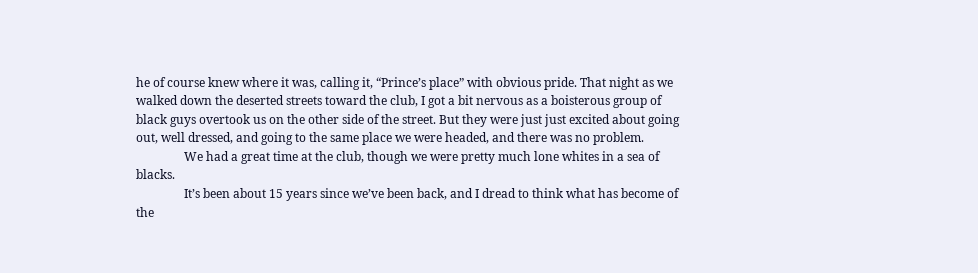he of course knew where it was, calling it, “Prince’s place” with obvious pride. That night as we walked down the deserted streets toward the club, I got a bit nervous as a boisterous group of black guys overtook us on the other side of the street. But they were just just excited about going out, well dressed, and going to the same place we were headed, and there was no problem.
                We had a great time at the club, though we were pretty much lone whites in a sea of blacks.
                It’s been about 15 years since we’ve been back, and I dread to think what has become of the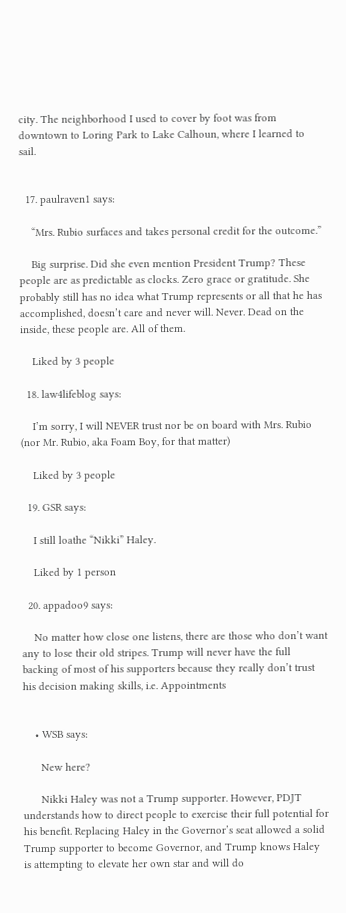city. The neighborhood I used to cover by foot was from downtown to Loring Park to Lake Calhoun, where I learned to sail.


  17. paulraven1 says:

    “Mrs. Rubio surfaces and takes personal credit for the outcome.”

    Big surprise. Did she even mention President Trump? These people are as predictable as clocks. Zero grace or gratitude. She probably still has no idea what Trump represents or all that he has accomplished, doesn’t care and never will. Never. Dead on the inside, these people are. All of them.

    Liked by 3 people

  18. law4lifeblog says:

    I’m sorry, I will NEVER trust nor be on board with Mrs. Rubio (nor Mr. Rubio, aka Foam Boy, for that matter)

    Liked by 3 people

  19. GSR says:

    I still loathe “Nikki” Haley.

    Liked by 1 person

  20. appadoo9 says:

    No matter how close one listens, there are those who don’t want any to lose their old stripes. Trump will never have the full backing of most of his supporters because they really don’t trust his decision making skills, i.e. Appointments


    • WSB says:

      New here?

      Nikki Haley was not a Trump supporter. However, PDJT understands how to direct people to exercise their full potential for his benefit. Replacing Haley in the Governor’s seat allowed a solid Trump supporter to become Governor, and Trump knows Haley is attempting to elevate her own star and will do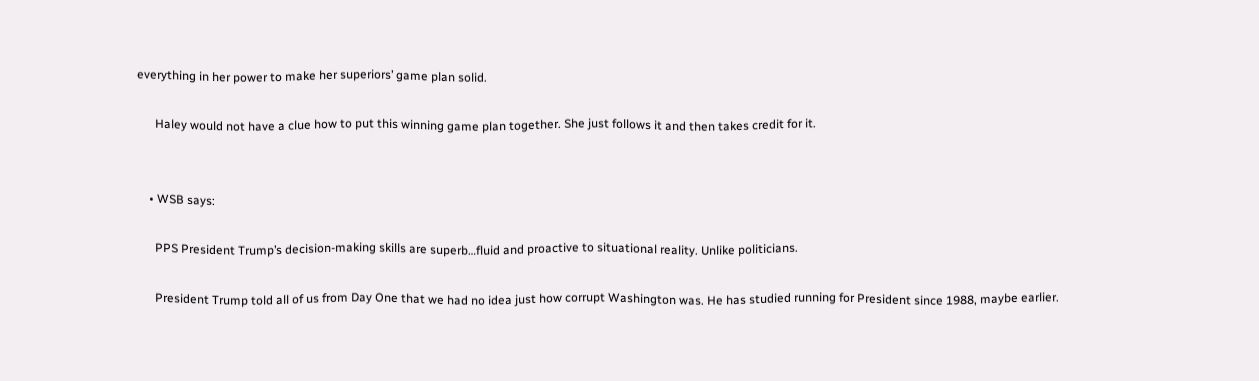everything in her power to make her superiors’ game plan solid.

      Haley would not have a clue how to put this winning game plan together. She just follows it and then takes credit for it.


    • WSB says:

      PPS President Trump’s decision-making skills are superb…fluid and proactive to situational reality. Unlike politicians.

      President Trump told all of us from Day One that we had no idea just how corrupt Washington was. He has studied running for President since 1988, maybe earlier.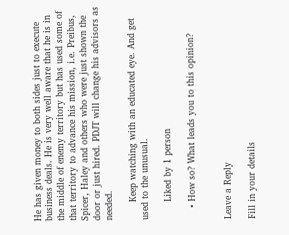He has given money to both sides just to execute business deals. He is very well aware that he is in the middle of enemy territory but has used some of that territory to advance his mission, i.e. Preibus, Spicer, Haley and others who were just shown the door or just hired. PDJT will change his advisors as needed.

      Keep watching with an educated eye. And get used to the unusual.

      Liked by 1 person

    • How so? What leads you to this opinion?


Leave a Reply

Fill in your details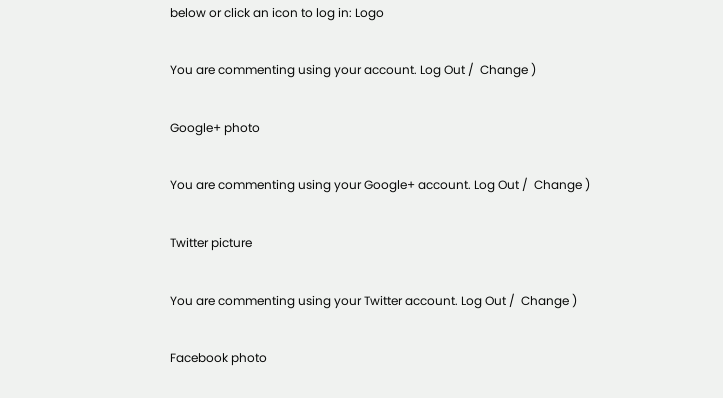below or click an icon to log in: Logo

You are commenting using your account. Log Out /  Change )

Google+ photo

You are commenting using your Google+ account. Log Out /  Change )

Twitter picture

You are commenting using your Twitter account. Log Out /  Change )

Facebook photo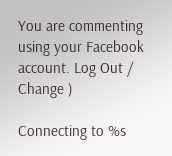You are commenting using your Facebook account. Log Out /  Change )

Connecting to %s